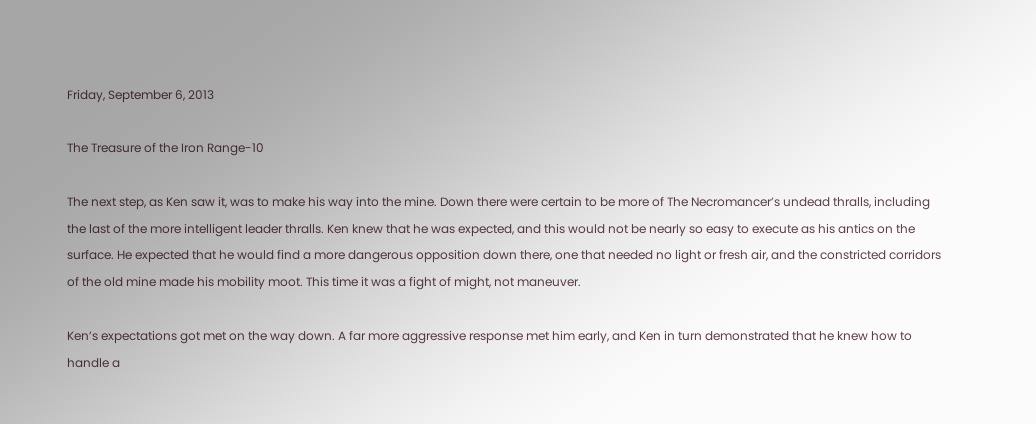Friday, September 6, 2013

The Treasure of the Iron Range-10

The next step, as Ken saw it, was to make his way into the mine. Down there were certain to be more of The Necromancer’s undead thralls, including the last of the more intelligent leader thralls. Ken knew that he was expected, and this would not be nearly so easy to execute as his antics on the surface. He expected that he would find a more dangerous opposition down there, one that needed no light or fresh air, and the constricted corridors of the old mine made his mobility moot. This time it was a fight of might, not maneuver.

Ken’s expectations got met on the way down. A far more aggressive response met him early, and Ken in turn demonstrated that he knew how to handle a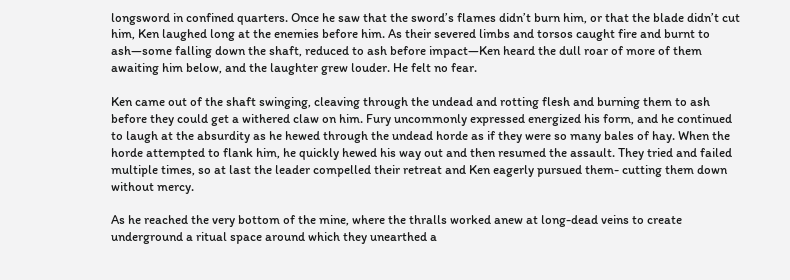longsword in confined quarters. Once he saw that the sword’s flames didn’t burn him, or that the blade didn’t cut him, Ken laughed long at the enemies before him. As their severed limbs and torsos caught fire and burnt to ash—some falling down the shaft, reduced to ash before impact—Ken heard the dull roar of more of them awaiting him below, and the laughter grew louder. He felt no fear.

Ken came out of the shaft swinging, cleaving through the undead and rotting flesh and burning them to ash before they could get a withered claw on him. Fury uncommonly expressed energized his form, and he continued to laugh at the absurdity as he hewed through the undead horde as if they were so many bales of hay. When the horde attempted to flank him, he quickly hewed his way out and then resumed the assault. They tried and failed multiple times, so at last the leader compelled their retreat and Ken eagerly pursued them- cutting them down without mercy.

As he reached the very bottom of the mine, where the thralls worked anew at long-dead veins to create underground a ritual space around which they unearthed a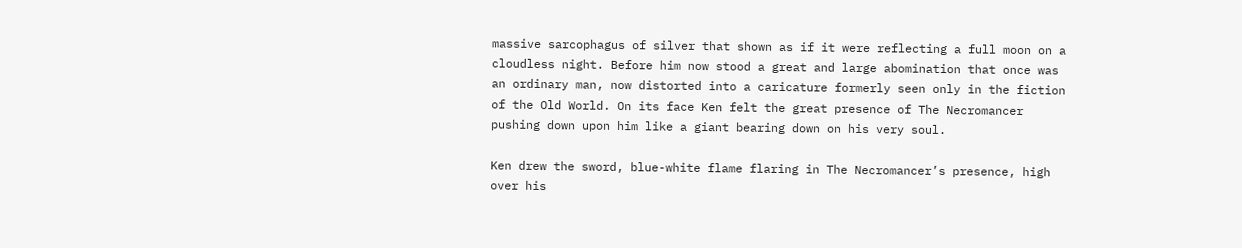massive sarcophagus of silver that shown as if it were reflecting a full moon on a cloudless night. Before him now stood a great and large abomination that once was an ordinary man, now distorted into a caricature formerly seen only in the fiction of the Old World. On its face Ken felt the great presence of The Necromancer pushing down upon him like a giant bearing down on his very soul.

Ken drew the sword, blue-white flame flaring in The Necromancer’s presence, high over his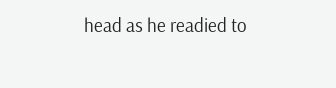head as he readied to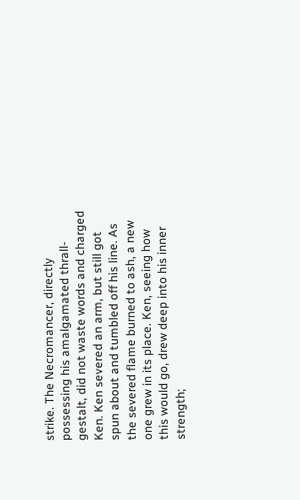strike. The Necromancer, directly possessing his amalgamated thrall-gestalt, did not waste words and charged Ken. Ken severed an arm, but still got spun about and tumbled off his line. As the severed flame burned to ash, a new one grew in its place. Ken, seeing how this would go, drew deep into his inner strength;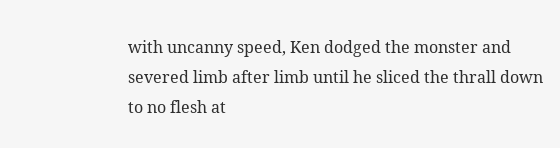with uncanny speed, Ken dodged the monster and severed limb after limb until he sliced the thrall down to no flesh at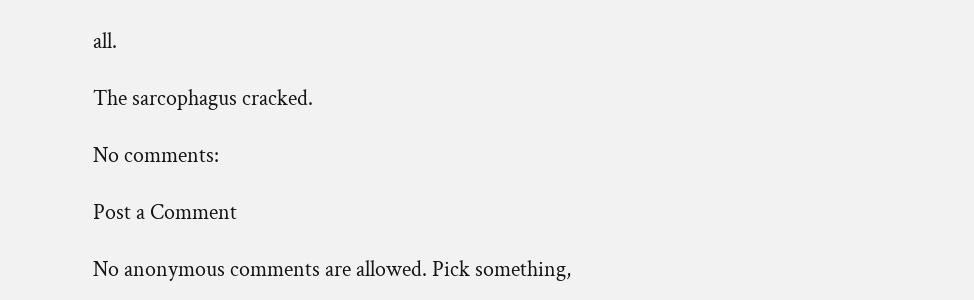all.

The sarcophagus cracked.

No comments:

Post a Comment

No anonymous comments are allowed. Pick something,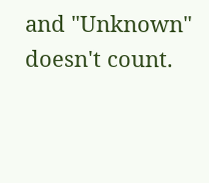and "Unknown" doesn't count.